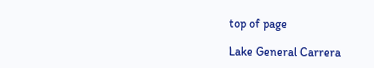top of page

Lake General Carrera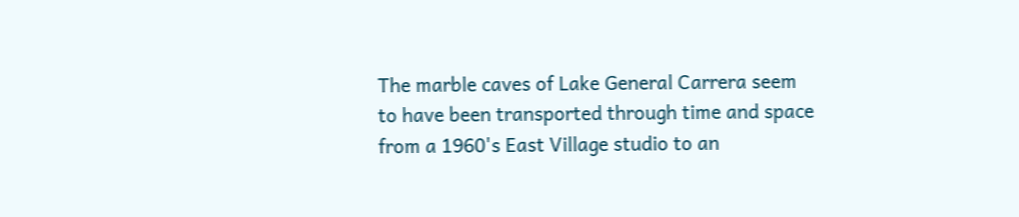The marble caves of Lake General Carrera seem to have been transported through time and space from a 1960's East Village studio to an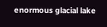enormous glacial lake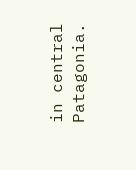in central Patagonia.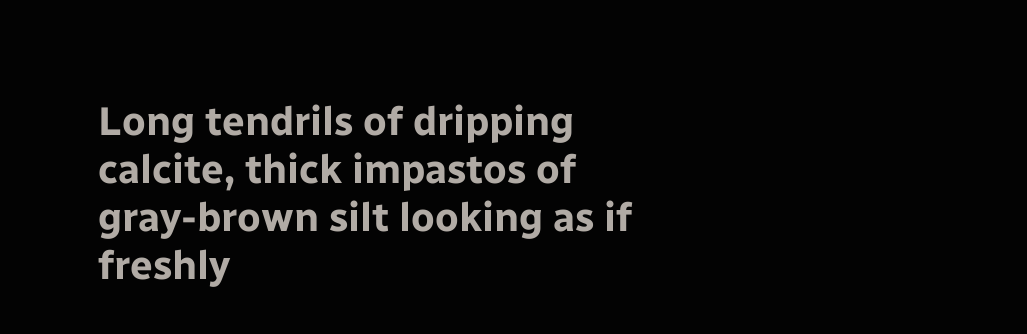Long tendrils of dripping calcite, thick impastos of gray-brown silt looking as if freshly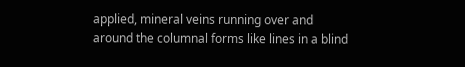applied, mineral veins running over and around the columnal forms like lines in a blind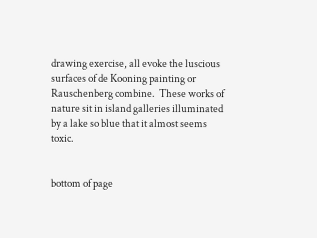drawing exercise, all evoke the luscious surfaces of de Kooning painting or Rauschenberg combine.  These works of nature sit in island galleries illuminated by a lake so blue that it almost seems toxic.


bottom of page